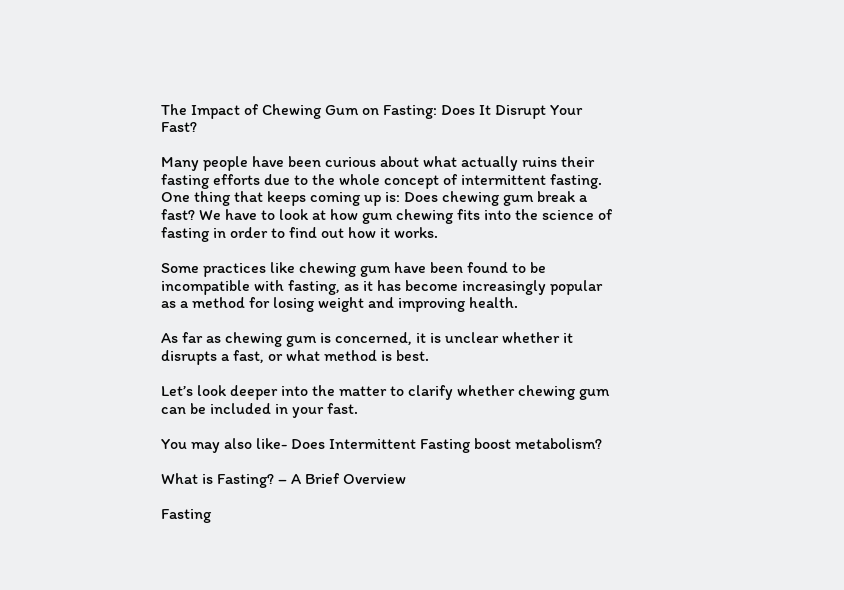The Impact of Chewing Gum on Fasting: Does It Disrupt Your Fast?

Many people have been curious about what actually ruins their fasting efforts due to the whole concept of intermittent fasting. One thing that keeps coming up is: Does chewing gum break a fast? We have to look at how gum chewing fits into the science of fasting in order to find out how it works.

Some practices like chewing gum have been found to be incompatible with fasting, as it has become increasingly popular as a method for losing weight and improving health.

As far as chewing gum is concerned, it is unclear whether it disrupts a fast, or what method is best.

Let’s look deeper into the matter to clarify whether chewing gum can be included in your fast.

You may also like- Does Intermittent Fasting boost metabolism?

What is Fasting? – A Brief Overview

Fasting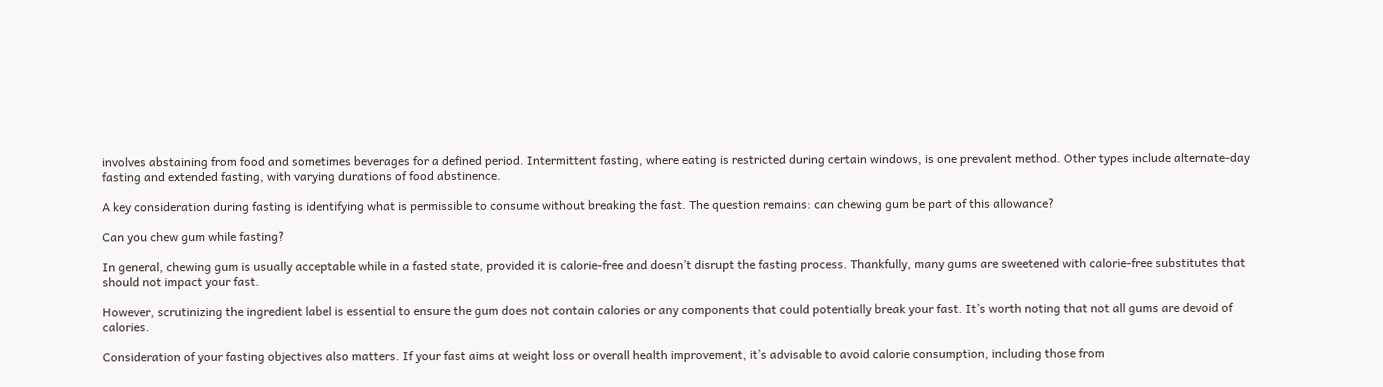involves abstaining from food and sometimes beverages for a defined period. Intermittent fasting, where eating is restricted during certain windows, is one prevalent method. Other types include alternate-day fasting and extended fasting, with varying durations of food abstinence.

A key consideration during fasting is identifying what is permissible to consume without breaking the fast. The question remains: can chewing gum be part of this allowance?

Can you chew gum while fasting?

In general, chewing gum is usually acceptable while in a fasted state, provided it is calorie-free and doesn’t disrupt the fasting process. Thankfully, many gums are sweetened with calorie-free substitutes that should not impact your fast.

However, scrutinizing the ingredient label is essential to ensure the gum does not contain calories or any components that could potentially break your fast. It’s worth noting that not all gums are devoid of calories.

Consideration of your fasting objectives also matters. If your fast aims at weight loss or overall health improvement, it’s advisable to avoid calorie consumption, including those from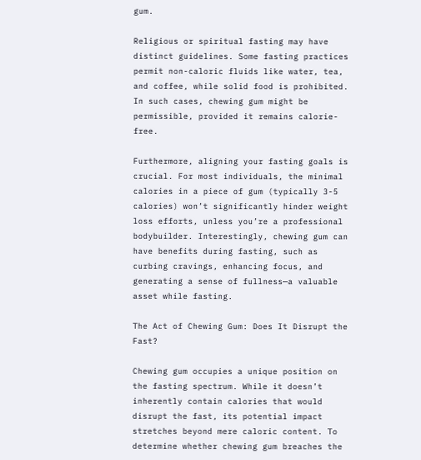gum.

Religious or spiritual fasting may have distinct guidelines. Some fasting practices permit non-caloric fluids like water, tea, and coffee, while solid food is prohibited. In such cases, chewing gum might be permissible, provided it remains calorie-free.

Furthermore, aligning your fasting goals is crucial. For most individuals, the minimal calories in a piece of gum (typically 3-5 calories) won’t significantly hinder weight loss efforts, unless you’re a professional bodybuilder. Interestingly, chewing gum can have benefits during fasting, such as curbing cravings, enhancing focus, and generating a sense of fullness—a valuable asset while fasting.

The Act of Chewing Gum: Does It Disrupt the Fast?

Chewing gum occupies a unique position on the fasting spectrum. While it doesn’t inherently contain calories that would disrupt the fast, its potential impact stretches beyond mere caloric content. To determine whether chewing gum breaches the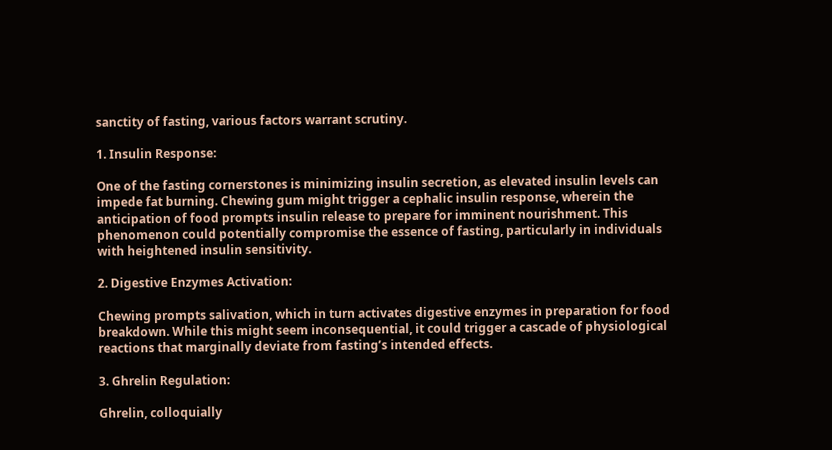sanctity of fasting, various factors warrant scrutiny.

1. Insulin Response:

One of the fasting cornerstones is minimizing insulin secretion, as elevated insulin levels can impede fat burning. Chewing gum might trigger a cephalic insulin response, wherein the anticipation of food prompts insulin release to prepare for imminent nourishment. This phenomenon could potentially compromise the essence of fasting, particularly in individuals with heightened insulin sensitivity.

2. Digestive Enzymes Activation:

Chewing prompts salivation, which in turn activates digestive enzymes in preparation for food breakdown. While this might seem inconsequential, it could trigger a cascade of physiological reactions that marginally deviate from fasting’s intended effects.

3. Ghrelin Regulation:

Ghrelin, colloquially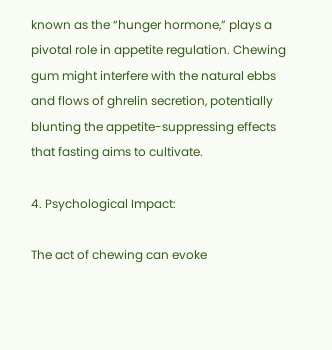known as the “hunger hormone,” plays a pivotal role in appetite regulation. Chewing gum might interfere with the natural ebbs and flows of ghrelin secretion, potentially blunting the appetite-suppressing effects that fasting aims to cultivate.

4. Psychological Impact:

The act of chewing can evoke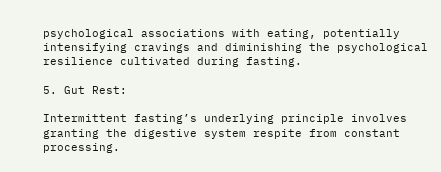psychological associations with eating, potentially intensifying cravings and diminishing the psychological resilience cultivated during fasting.

5. Gut Rest:

Intermittent fasting’s underlying principle involves granting the digestive system respite from constant processing.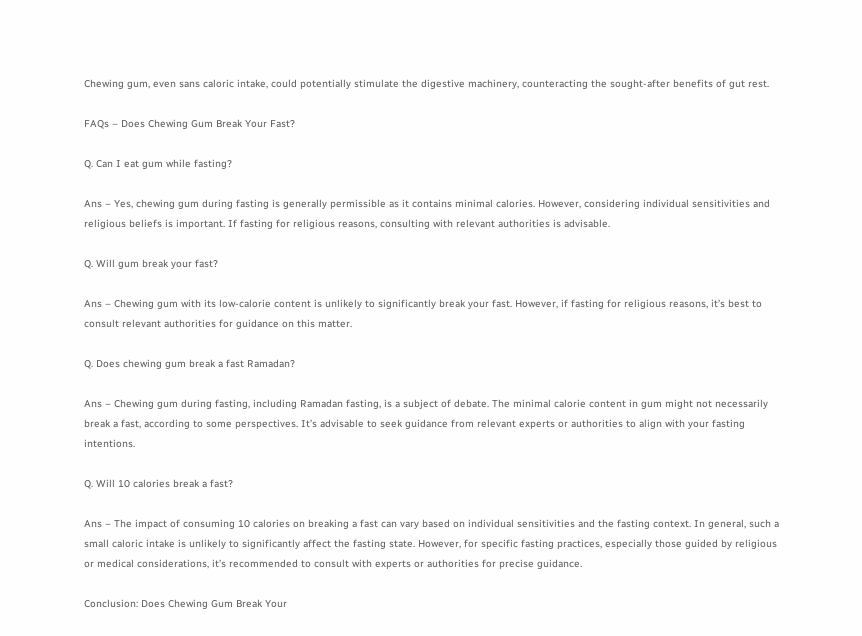Chewing gum, even sans caloric intake, could potentially stimulate the digestive machinery, counteracting the sought-after benefits of gut rest.

FAQs – Does Chewing Gum Break Your Fast?

Q. Can I eat gum while fasting?

Ans – Yes, chewing gum during fasting is generally permissible as it contains minimal calories. However, considering individual sensitivities and religious beliefs is important. If fasting for religious reasons, consulting with relevant authorities is advisable.

Q. Will gum break your fast?

Ans – Chewing gum with its low-calorie content is unlikely to significantly break your fast. However, if fasting for religious reasons, it’s best to consult relevant authorities for guidance on this matter.

Q. Does chewing gum break a fast Ramadan?

Ans – Chewing gum during fasting, including Ramadan fasting, is a subject of debate. The minimal calorie content in gum might not necessarily break a fast, according to some perspectives. It’s advisable to seek guidance from relevant experts or authorities to align with your fasting intentions.

Q. Will 10 calories break a fast?

Ans – The impact of consuming 10 calories on breaking a fast can vary based on individual sensitivities and the fasting context. In general, such a small caloric intake is unlikely to significantly affect the fasting state. However, for specific fasting practices, especially those guided by religious or medical considerations, it’s recommended to consult with experts or authorities for precise guidance.

Conclusion: Does Chewing Gum Break Your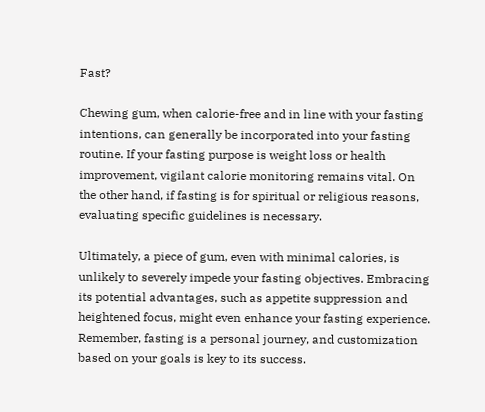Fast?

Chewing gum, when calorie-free and in line with your fasting intentions, can generally be incorporated into your fasting routine. If your fasting purpose is weight loss or health improvement, vigilant calorie monitoring remains vital. On the other hand, if fasting is for spiritual or religious reasons, evaluating specific guidelines is necessary.

Ultimately, a piece of gum, even with minimal calories, is unlikely to severely impede your fasting objectives. Embracing its potential advantages, such as appetite suppression and heightened focus, might even enhance your fasting experience. Remember, fasting is a personal journey, and customization based on your goals is key to its success.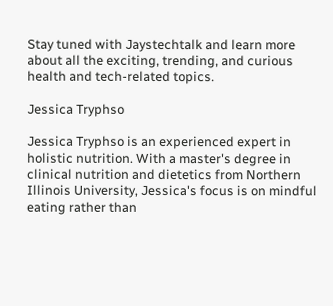Stay tuned with Jaystechtalk and learn more about all the exciting, trending, and curious health and tech-related topics.

Jessica Tryphso

Jessica Tryphso is an experienced expert in holistic nutrition. With a master's degree in clinical nutrition and dietetics from Northern Illinois University, Jessica's focus is on mindful eating rather than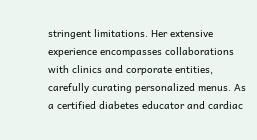stringent limitations. Her extensive experience encompasses collaborations with clinics and corporate entities, carefully curating personalized menus. As a certified diabetes educator and cardiac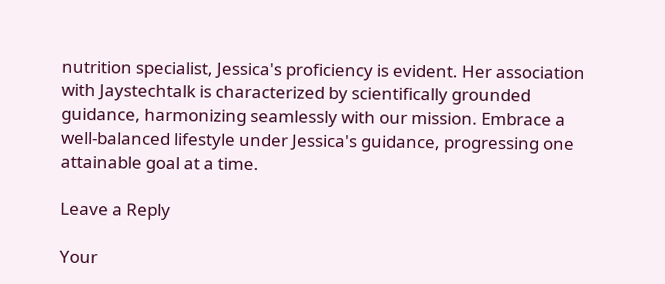nutrition specialist, Jessica's proficiency is evident. Her association with Jaystechtalk is characterized by scientifically grounded guidance, harmonizing seamlessly with our mission. Embrace a well-balanced lifestyle under Jessica's guidance, progressing one attainable goal at a time.

Leave a Reply

Your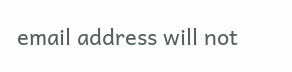email address will not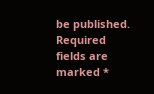be published. Required fields are marked *